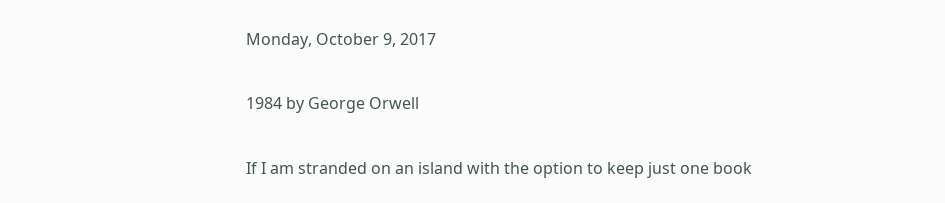Monday, October 9, 2017

1984 by George Orwell

If I am stranded on an island with the option to keep just one book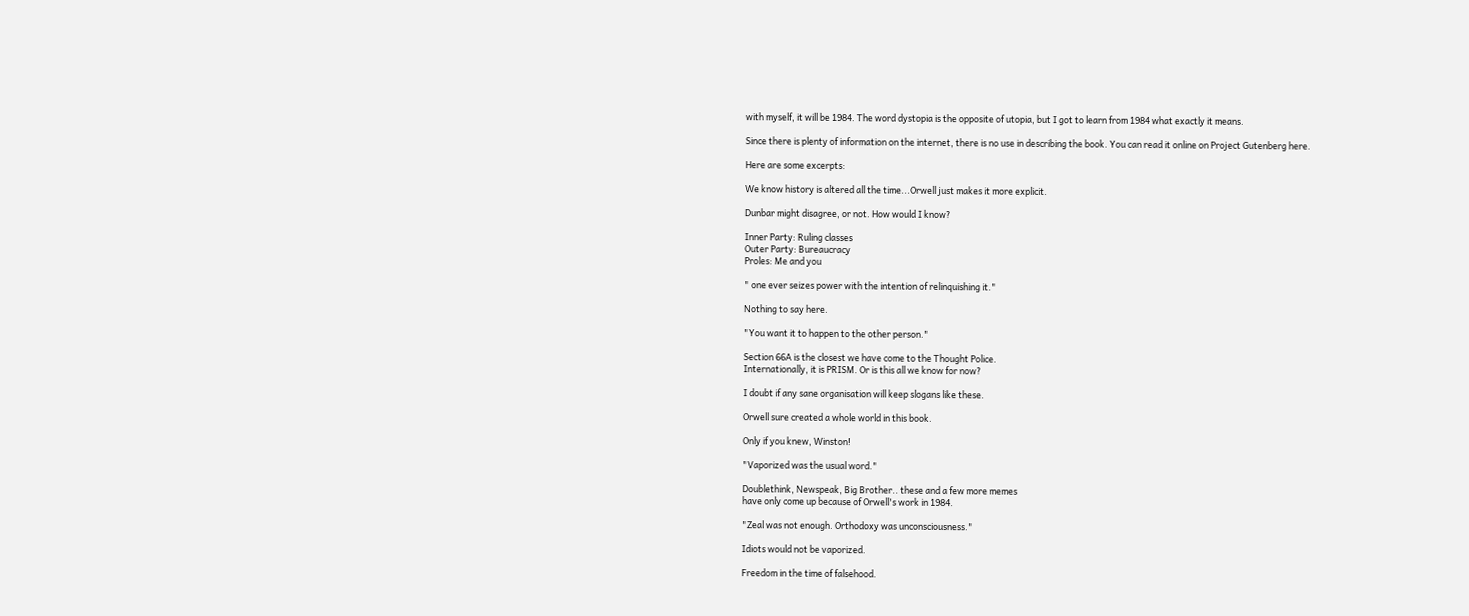with myself, it will be 1984. The word dystopia is the opposite of utopia, but I got to learn from 1984 what exactly it means.

Since there is plenty of information on the internet, there is no use in describing the book. You can read it online on Project Gutenberg here.

Here are some excerpts:

We know history is altered all the time...Orwell just makes it more explicit.

Dunbar might disagree, or not. How would I know?

Inner Party: Ruling classes
Outer Party: Bureaucracy
Proles: Me and you

" one ever seizes power with the intention of relinquishing it."

Nothing to say here.

"You want it to happen to the other person."

Section 66A is the closest we have come to the Thought Police.
Internationally, it is PRISM. Or is this all we know for now?

I doubt if any sane organisation will keep slogans like these.

Orwell sure created a whole world in this book.

Only if you knew, Winston!

"Vaporized was the usual word."

Doublethink, Newspeak, Big Brother.. these and a few more memes
have only come up because of Orwell's work in 1984.

"Zeal was not enough. Orthodoxy was unconsciousness."

Idiots would not be vaporized.

Freedom in the time of falsehood.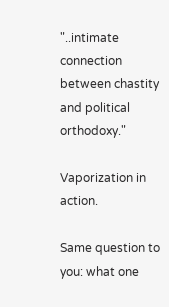"..intimate connection between chastity and political orthodoxy."

Vaporization in action.

Same question to you: what one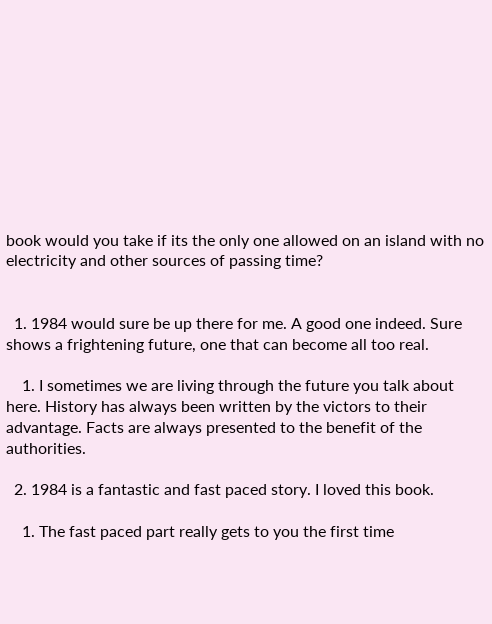book would you take if its the only one allowed on an island with no electricity and other sources of passing time?


  1. 1984 would sure be up there for me. A good one indeed. Sure shows a frightening future, one that can become all too real.

    1. I sometimes we are living through the future you talk about here. History has always been written by the victors to their advantage. Facts are always presented to the benefit of the authorities.

  2. 1984 is a fantastic and fast paced story. I loved this book.

    1. The fast paced part really gets to you the first time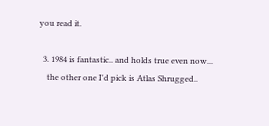you read it.

  3. 1984 is fantastic.. and holds true even now...
    the other one I'd pick is Atlas Shrugged..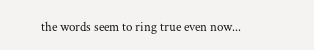the words seem to ring true even now...